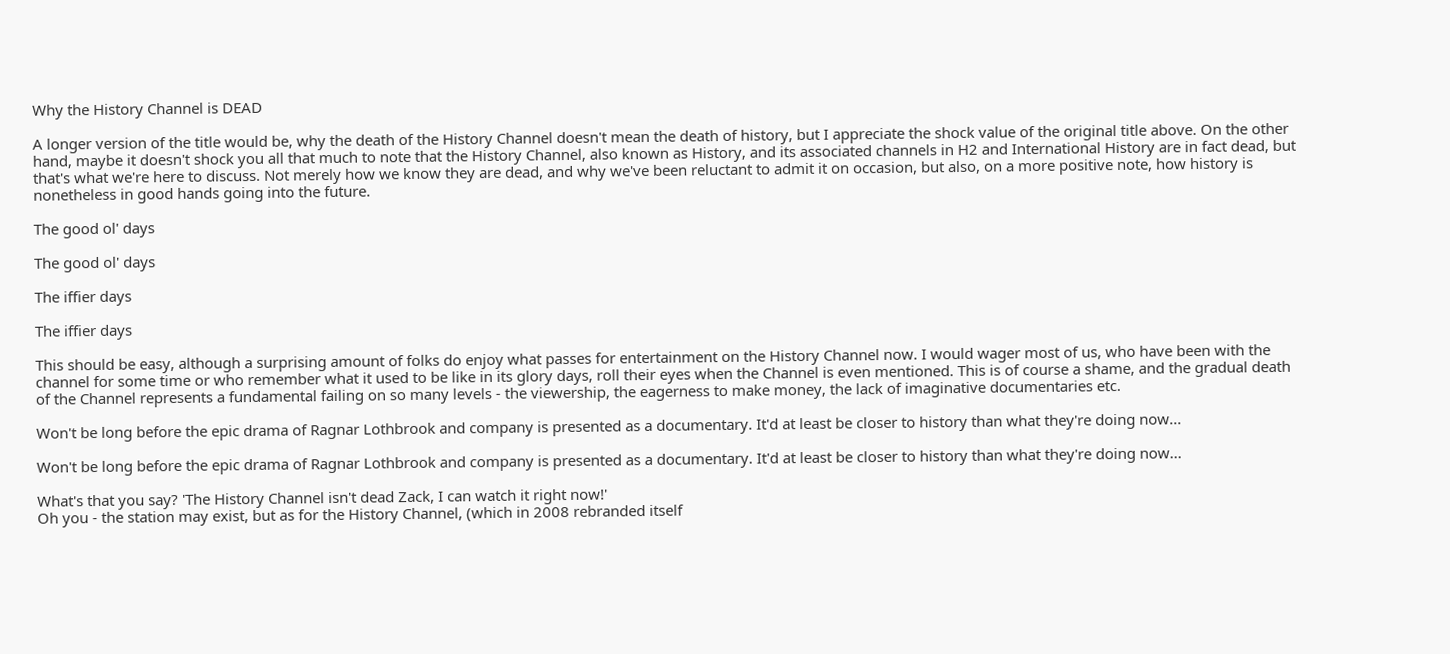Why the History Channel is DEAD

A longer version of the title would be, why the death of the History Channel doesn't mean the death of history, but I appreciate the shock value of the original title above. On the other hand, maybe it doesn't shock you all that much to note that the History Channel, also known as History, and its associated channels in H2 and International History are in fact dead, but that's what we're here to discuss. Not merely how we know they are dead, and why we've been reluctant to admit it on occasion, but also, on a more positive note, how history is nonetheless in good hands going into the future.

The good ol' days

The good ol' days

The iffier days

The iffier days

This should be easy, although a surprising amount of folks do enjoy what passes for entertainment on the History Channel now. I would wager most of us, who have been with the channel for some time or who remember what it used to be like in its glory days, roll their eyes when the Channel is even mentioned. This is of course a shame, and the gradual death of the Channel represents a fundamental failing on so many levels - the viewership, the eagerness to make money, the lack of imaginative documentaries etc.

Won't be long before the epic drama of Ragnar Lothbrook and company is presented as a documentary. It'd at least be closer to history than what they're doing now...

Won't be long before the epic drama of Ragnar Lothbrook and company is presented as a documentary. It'd at least be closer to history than what they're doing now...

What's that you say? 'The History Channel isn't dead Zack, I can watch it right now!'
Oh you - the station may exist, but as for the History Channel, (which in 2008 rebranded itself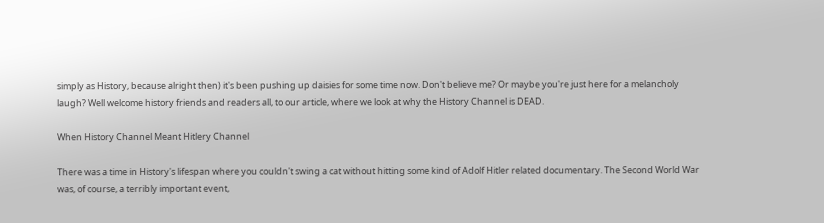simply as History, because alright then) it's been pushing up daisies for some time now. Don't believe me? Or maybe you're just here for a melancholy laugh? Well welcome history friends and readers all, to our article, where we look at why the History Channel is DEAD.

When History Channel Meant Hitlery Channel

There was a time in History's lifespan where you couldn't swing a cat without hitting some kind of Adolf Hitler related documentary. The Second World War was, of course, a terribly important event,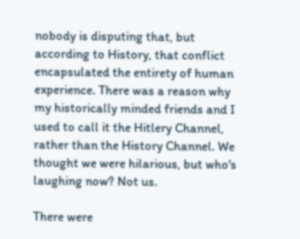nobody is disputing that, but according to History, that conflict encapsulated the entirety of human experience. There was a reason why my historically minded friends and I used to call it the Hitlery Channel, rather than the History Channel. We thought we were hilarious, but who's laughing now? Not us.

There were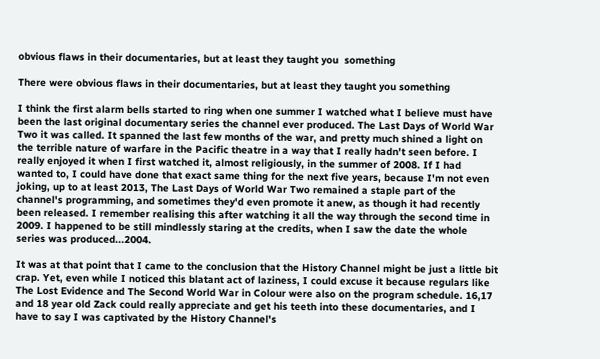obvious flaws in their documentaries, but at least they taught you  something

There were obvious flaws in their documentaries, but at least they taught you something

I think the first alarm bells started to ring when one summer I watched what I believe must have been the last original documentary series the channel ever produced. The Last Days of World War Two it was called. It spanned the last few months of the war, and pretty much shined a light on the terrible nature of warfare in the Pacific theatre in a way that I really hadn't seen before. I really enjoyed it when I first watched it, almost religiously, in the summer of 2008. If I had wanted to, I could have done that exact same thing for the next five years, because I'm not even joking, up to at least 2013, The Last Days of World War Two remained a staple part of the channel's programming, and sometimes they'd even promote it anew, as though it had recently been released. I remember realising this after watching it all the way through the second time in 2009. I happened to be still mindlessly staring at the credits, when I saw the date the whole series was produced...2004.

It was at that point that I came to the conclusion that the History Channel might be just a little bit crap. Yet, even while I noticed this blatant act of laziness, I could excuse it because regulars like The Lost Evidence and The Second World War in Colour were also on the program schedule. 16,17 and 18 year old Zack could really appreciate and get his teeth into these documentaries, and I have to say I was captivated by the History Channel's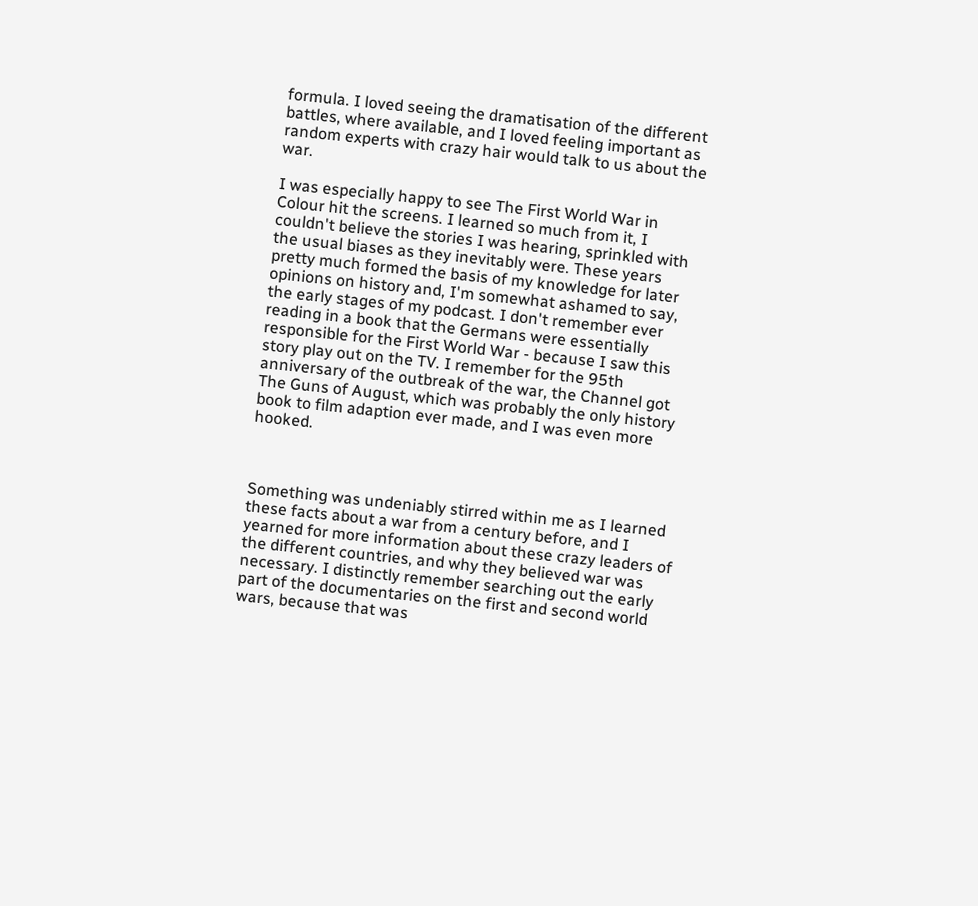formula. I loved seeing the dramatisation of the different battles, where available, and I loved feeling important as random experts with crazy hair would talk to us about the war.

I was especially happy to see The First World War in Colour hit the screens. I learned so much from it, I couldn't believe the stories I was hearing, sprinkled with the usual biases as they inevitably were. These years pretty much formed the basis of my knowledge for later opinions on history and, I'm somewhat ashamed to say, the early stages of my podcast. I don't remember ever reading in a book that the Germans were essentially responsible for the First World War - because I saw this story play out on the TV. I remember for the 95th anniversary of the outbreak of the war, the Channel got The Guns of August, which was probably the only history book to film adaption ever made, and I was even more hooked.



Something was undeniably stirred within me as I learned these facts about a war from a century before, and I yearned for more information about these crazy leaders of the different countries, and why they believed war was necessary. I distinctly remember searching out the early part of the documentaries on the first and second world wars, because that was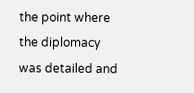the point where the diplomacy was detailed and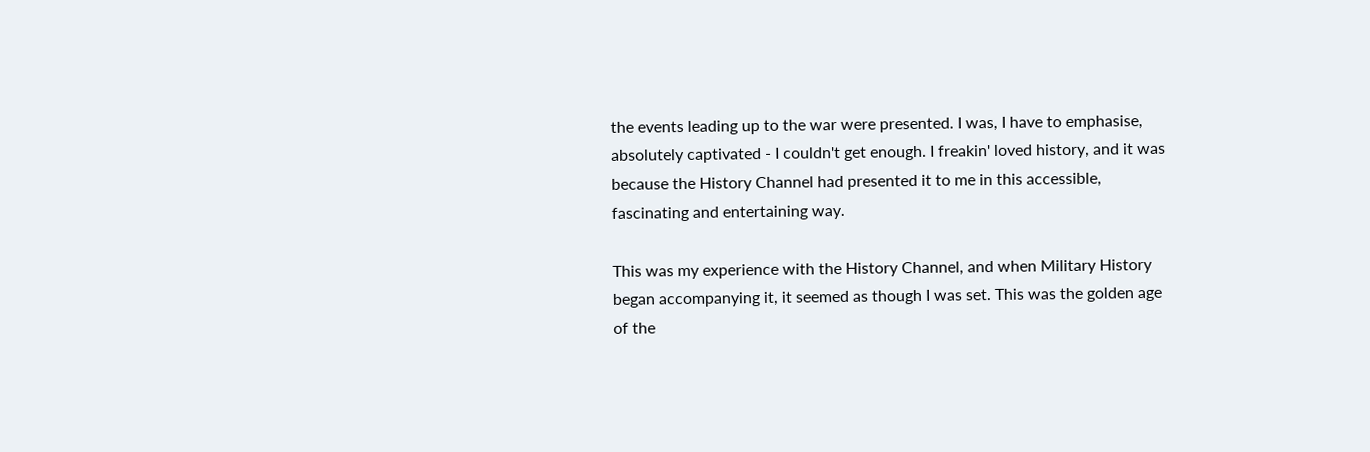the events leading up to the war were presented. I was, I have to emphasise, absolutely captivated - I couldn't get enough. I freakin' loved history, and it was because the History Channel had presented it to me in this accessible, fascinating and entertaining way.

This was my experience with the History Channel, and when Military History began accompanying it, it seemed as though I was set. This was the golden age of the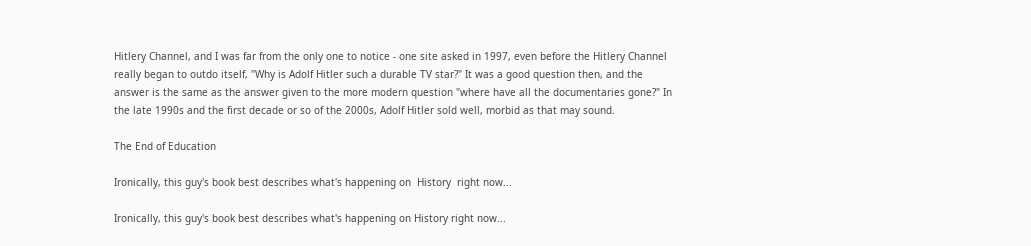Hitlery Channel, and I was far from the only one to notice - one site asked in 1997, even before the Hitlery Channel really began to outdo itself, "Why is Adolf Hitler such a durable TV star?" It was a good question then, and the answer is the same as the answer given to the more modern question "where have all the documentaries gone?" In the late 1990s and the first decade or so of the 2000s, Adolf Hitler sold well, morbid as that may sound.

The End of Education

Ironically, this guy's book best describes what's happening on  History  right now...

Ironically, this guy's book best describes what's happening on History right now...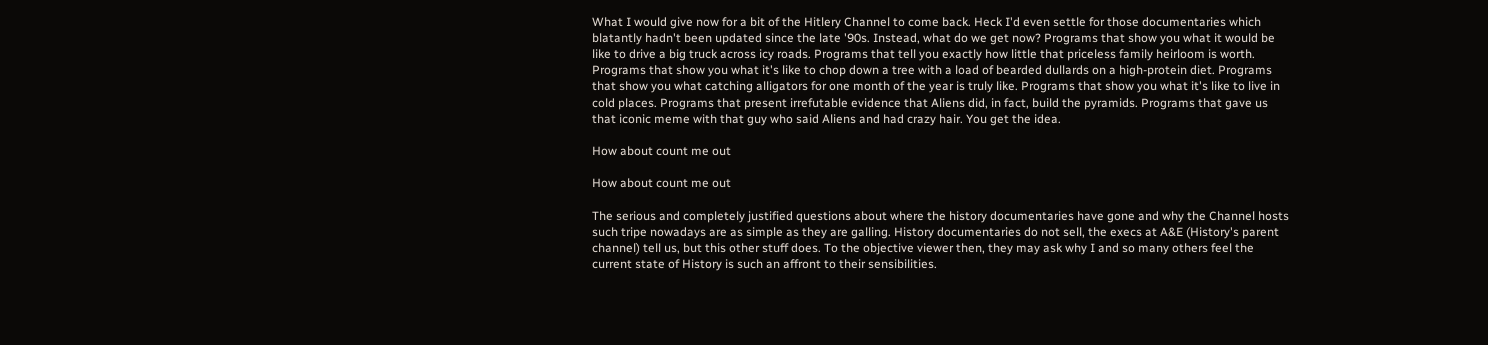What I would give now for a bit of the Hitlery Channel to come back. Heck I'd even settle for those documentaries which blatantly hadn't been updated since the late '90s. Instead, what do we get now? Programs that show you what it would be like to drive a big truck across icy roads. Programs that tell you exactly how little that priceless family heirloom is worth. Programs that show you what it's like to chop down a tree with a load of bearded dullards on a high-protein diet. Programs that show you what catching alligators for one month of the year is truly like. Programs that show you what it's like to live in cold places. Programs that present irrefutable evidence that Aliens did, in fact, build the pyramids. Programs that gave us that iconic meme with that guy who said Aliens and had crazy hair. You get the idea.

How about count me out

How about count me out

The serious and completely justified questions about where the history documentaries have gone and why the Channel hosts such tripe nowadays are as simple as they are galling. History documentaries do not sell, the execs at A&E (History's parent channel) tell us, but this other stuff does. To the objective viewer then, they may ask why I and so many others feel the current state of History is such an affront to their sensibilities.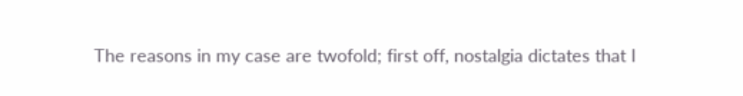The reasons in my case are twofold; first off, nostalgia dictates that I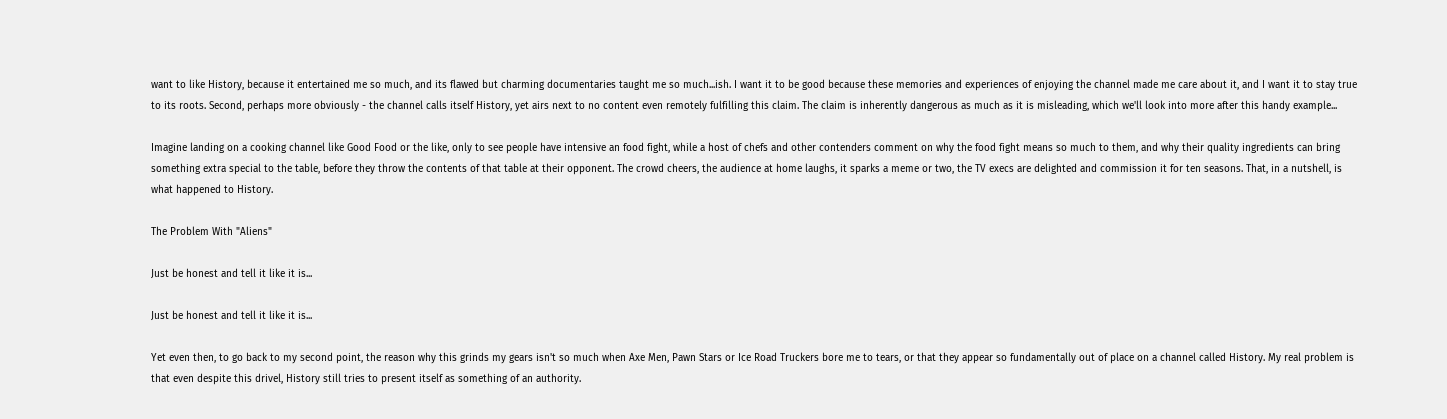want to like History, because it entertained me so much, and its flawed but charming documentaries taught me so much...ish. I want it to be good because these memories and experiences of enjoying the channel made me care about it, and I want it to stay true to its roots. Second, perhaps more obviously - the channel calls itself History, yet airs next to no content even remotely fulfilling this claim. The claim is inherently dangerous as much as it is misleading, which we'll look into more after this handy example...

Imagine landing on a cooking channel like Good Food or the like, only to see people have intensive an food fight, while a host of chefs and other contenders comment on why the food fight means so much to them, and why their quality ingredients can bring something extra special to the table, before they throw the contents of that table at their opponent. The crowd cheers, the audience at home laughs, it sparks a meme or two, the TV execs are delighted and commission it for ten seasons. That, in a nutshell, is what happened to History.

The Problem With "Aliens"

Just be honest and tell it like it is...

Just be honest and tell it like it is...

Yet even then, to go back to my second point, the reason why this grinds my gears isn't so much when Axe Men, Pawn Stars or Ice Road Truckers bore me to tears, or that they appear so fundamentally out of place on a channel called History. My real problem is that even despite this drivel, History still tries to present itself as something of an authority.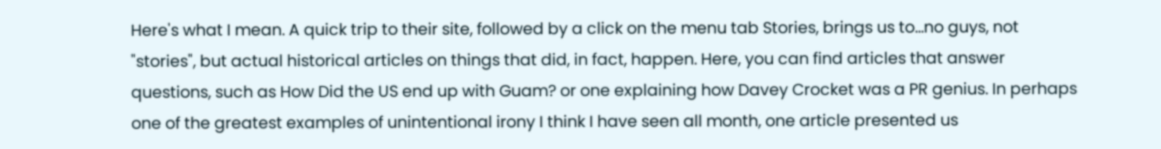Here's what I mean. A quick trip to their site, followed by a click on the menu tab Stories, brings us to...no guys, not "stories", but actual historical articles on things that did, in fact, happen. Here, you can find articles that answer questions, such as How Did the US end up with Guam? or one explaining how Davey Crocket was a PR genius. In perhaps one of the greatest examples of unintentional irony I think I have seen all month, one article presented us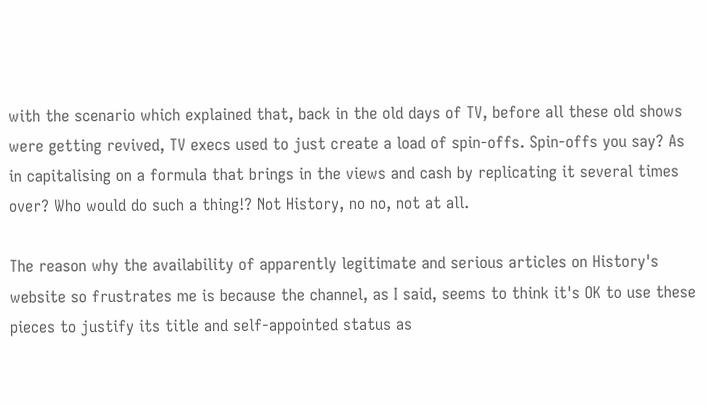with the scenario which explained that, back in the old days of TV, before all these old shows were getting revived, TV execs used to just create a load of spin-offs. Spin-offs you say? As in capitalising on a formula that brings in the views and cash by replicating it several times over? Who would do such a thing!? Not History, no no, not at all.

The reason why the availability of apparently legitimate and serious articles on History's website so frustrates me is because the channel, as I said, seems to think it's OK to use these pieces to justify its title and self-appointed status as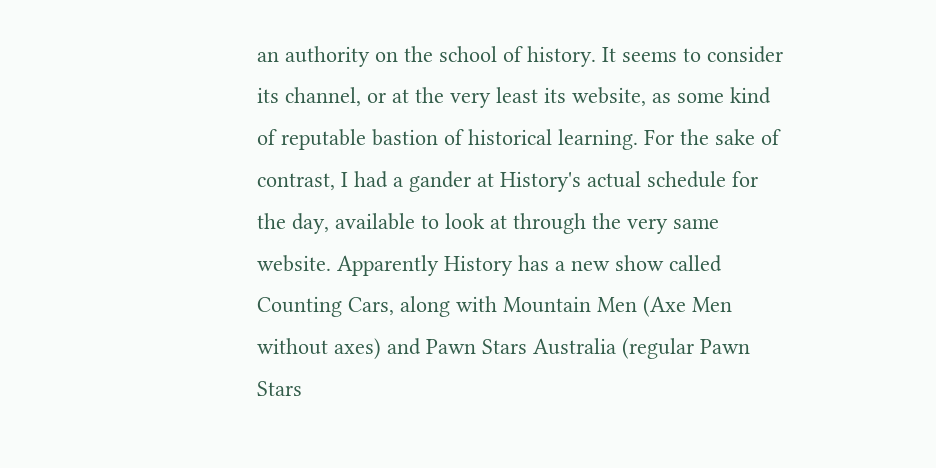an authority on the school of history. It seems to consider its channel, or at the very least its website, as some kind of reputable bastion of historical learning. For the sake of contrast, I had a gander at History's actual schedule for the day, available to look at through the very same website. Apparently History has a new show called Counting Cars, along with Mountain Men (Axe Men without axes) and Pawn Stars Australia (regular Pawn Stars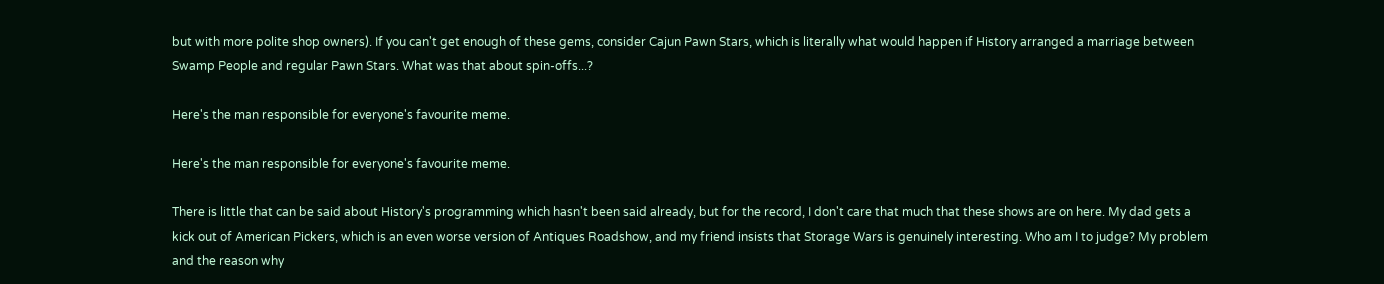but with more polite shop owners). If you can't get enough of these gems, consider Cajun Pawn Stars, which is literally what would happen if History arranged a marriage between Swamp People and regular Pawn Stars. What was that about spin-offs...?

Here's the man responsible for everyone's favourite meme.

Here's the man responsible for everyone's favourite meme.

There is little that can be said about History's programming which hasn't been said already, but for the record, I don't care that much that these shows are on here. My dad gets a kick out of American Pickers, which is an even worse version of Antiques Roadshow, and my friend insists that Storage Wars is genuinely interesting. Who am I to judge? My problem and the reason why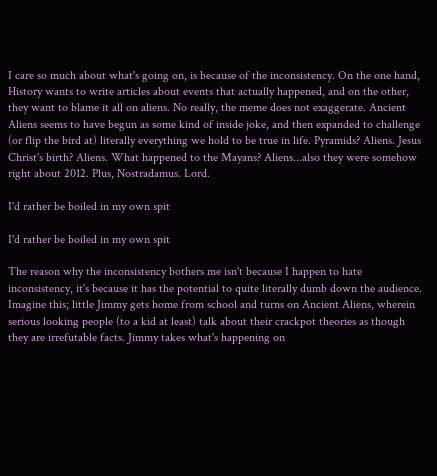I care so much about what's going on, is because of the inconsistency. On the one hand, History wants to write articles about events that actually happened, and on the other, they want to blame it all on aliens. No really, the meme does not exaggerate. Ancient Aliens seems to have begun as some kind of inside joke, and then expanded to challenge (or flip the bird at) literally everything we hold to be true in life. Pyramids? Aliens. Jesus Christ's birth? Aliens. What happened to the Mayans? Aliens...also they were somehow right about 2012. Plus, Nostradamus. Lord.

I'd rather be boiled in my own spit

I'd rather be boiled in my own spit

The reason why the inconsistency bothers me isn't because I happen to hate inconsistency, it's because it has the potential to quite literally dumb down the audience. Imagine this; little Jimmy gets home from school and turns on Ancient Aliens, wherein serious looking people (to a kid at least) talk about their crackpot theories as though they are irrefutable facts. Jimmy takes what's happening on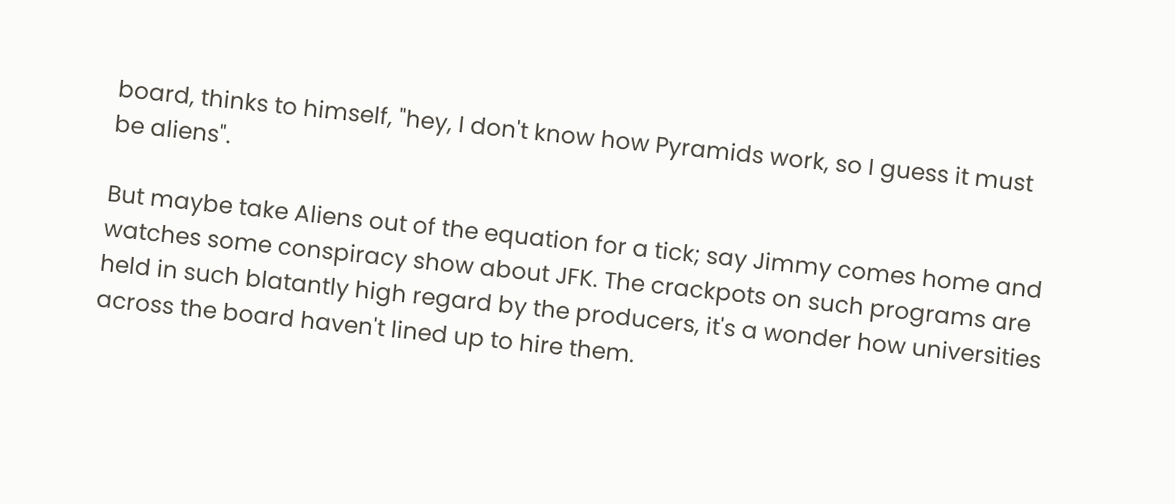board, thinks to himself, "hey, I don't know how Pyramids work, so I guess it must be aliens".

But maybe take Aliens out of the equation for a tick; say Jimmy comes home and watches some conspiracy show about JFK. The crackpots on such programs are held in such blatantly high regard by the producers, it's a wonder how universities across the board haven't lined up to hire them.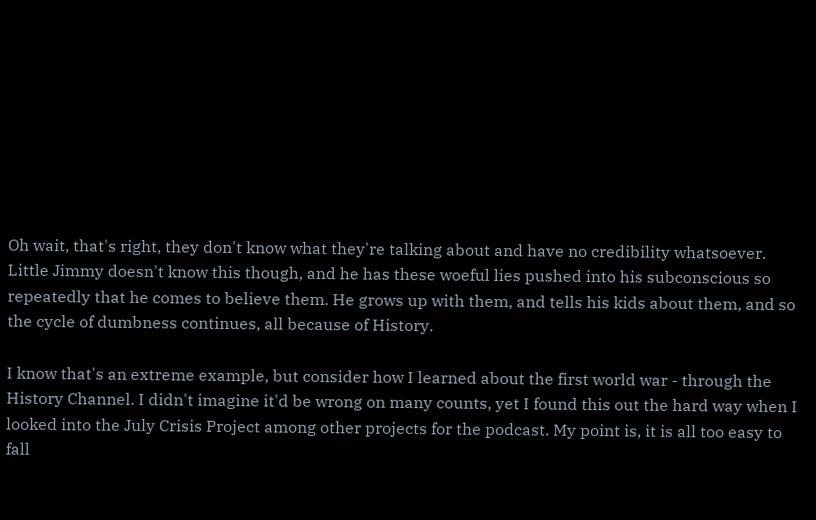Oh wait, that's right, they don't know what they're talking about and have no credibility whatsoever. Little Jimmy doesn't know this though, and he has these woeful lies pushed into his subconscious so repeatedly that he comes to believe them. He grows up with them, and tells his kids about them, and so the cycle of dumbness continues, all because of History.

I know that's an extreme example, but consider how I learned about the first world war - through the History Channel. I didn't imagine it'd be wrong on many counts, yet I found this out the hard way when I looked into the July Crisis Project among other projects for the podcast. My point is, it is all too easy to fall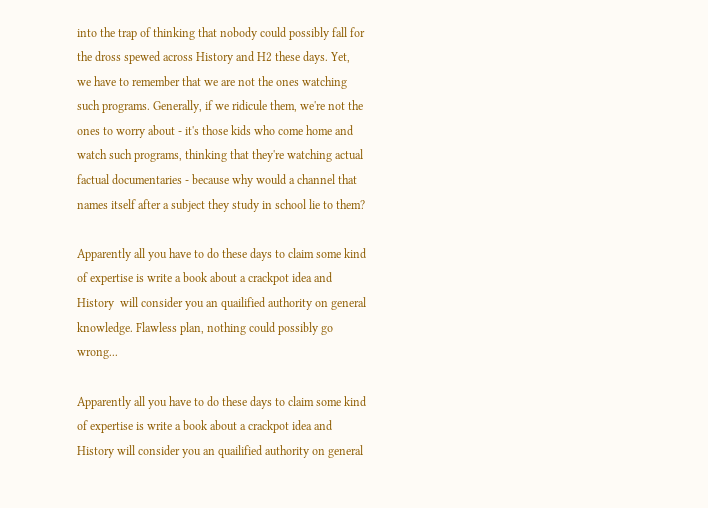into the trap of thinking that nobody could possibly fall for the dross spewed across History and H2 these days. Yet, we have to remember that we are not the ones watching such programs. Generally, if we ridicule them, we're not the ones to worry about - it's those kids who come home and watch such programs, thinking that they're watching actual factual documentaries - because why would a channel that names itself after a subject they study in school lie to them?

Apparently all you have to do these days to claim some kind of expertise is write a book about a crackpot idea and  History  will consider you an quailified authority on general knowledge. Flawless plan, nothing could possibly go wrong...

Apparently all you have to do these days to claim some kind of expertise is write a book about a crackpot idea and History will consider you an quailified authority on general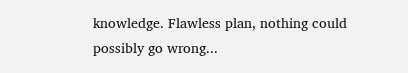knowledge. Flawless plan, nothing could possibly go wrong...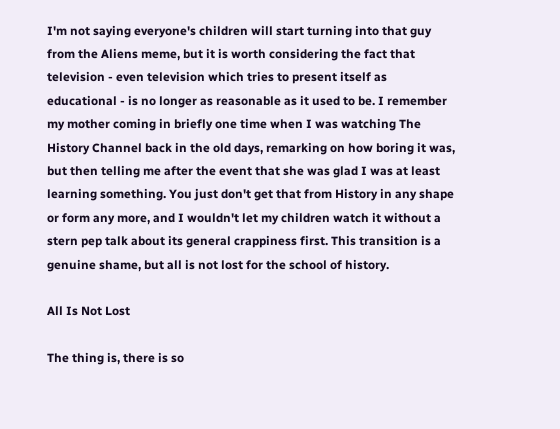I'm not saying everyone's children will start turning into that guy from the Aliens meme, but it is worth considering the fact that television - even television which tries to present itself as educational - is no longer as reasonable as it used to be. I remember my mother coming in briefly one time when I was watching The History Channel back in the old days, remarking on how boring it was, but then telling me after the event that she was glad I was at least learning something. You just don't get that from History in any shape or form any more, and I wouldn't let my children watch it without a stern pep talk about its general crappiness first. This transition is a genuine shame, but all is not lost for the school of history.

All Is Not Lost

The thing is, there is so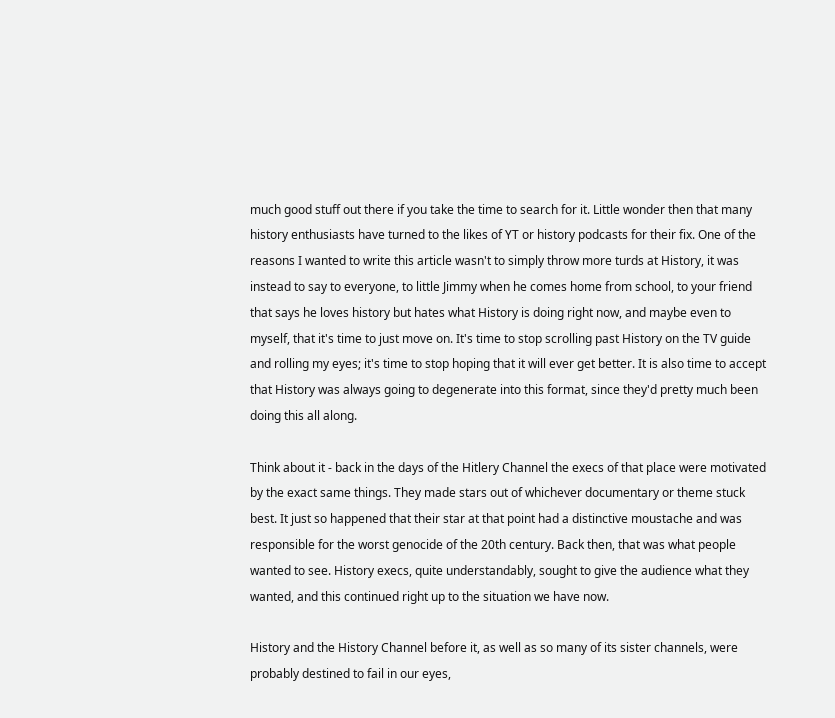much good stuff out there if you take the time to search for it. Little wonder then that many history enthusiasts have turned to the likes of YT or history podcasts for their fix. One of the reasons I wanted to write this article wasn't to simply throw more turds at History, it was instead to say to everyone, to little Jimmy when he comes home from school, to your friend that says he loves history but hates what History is doing right now, and maybe even to myself, that it's time to just move on. It's time to stop scrolling past History on the TV guide and rolling my eyes; it's time to stop hoping that it will ever get better. It is also time to accept that History was always going to degenerate into this format, since they'd pretty much been doing this all along.

Think about it - back in the days of the Hitlery Channel the execs of that place were motivated by the exact same things. They made stars out of whichever documentary or theme stuck best. It just so happened that their star at that point had a distinctive moustache and was responsible for the worst genocide of the 20th century. Back then, that was what people wanted to see. History execs, quite understandably, sought to give the audience what they wanted, and this continued right up to the situation we have now.

History and the History Channel before it, as well as so many of its sister channels, were probably destined to fail in our eyes,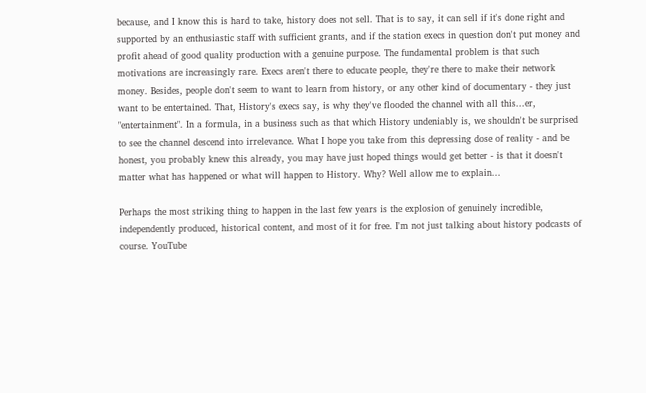because, and I know this is hard to take, history does not sell. That is to say, it can sell if it's done right and supported by an enthusiastic staff with sufficient grants, and if the station execs in question don't put money and profit ahead of good quality production with a genuine purpose. The fundamental problem is that such motivations are increasingly rare. Execs aren't there to educate people, they're there to make their network money. Besides, people don't seem to want to learn from history, or any other kind of documentary - they just want to be entertained. That, History's execs say, is why they've flooded the channel with all this...er, "entertainment". In a formula, in a business such as that which History undeniably is, we shouldn't be surprised to see the channel descend into irrelevance. What I hope you take from this depressing dose of reality - and be honest, you probably knew this already, you may have just hoped things would get better - is that it doesn't matter what has happened or what will happen to History. Why? Well allow me to explain...

Perhaps the most striking thing to happen in the last few years is the explosion of genuinely incredible, independently produced, historical content, and most of it for free. I'm not just talking about history podcasts of course. YouTube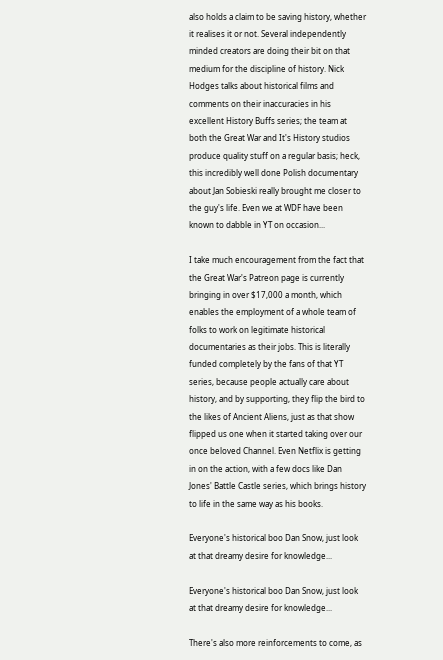also holds a claim to be saving history, whether it realises it or not. Several independently minded creators are doing their bit on that medium for the discipline of history. Nick Hodges talks about historical films and comments on their inaccuracies in his excellent History Buffs series; the team at both the Great War and It's History studios produce quality stuff on a regular basis; heck, this incredibly well done Polish documentary about Jan Sobieski really brought me closer to the guy's life. Even we at WDF have been known to dabble in YT on occasion...

I take much encouragement from the fact that the Great War's Patreon page is currently bringing in over $17,000 a month, which enables the employment of a whole team of folks to work on legitimate historical documentaries as their jobs. This is literally funded completely by the fans of that YT series, because people actually care about history, and by supporting, they flip the bird to the likes of Ancient Aliens, just as that show flipped us one when it started taking over our once beloved Channel. Even Netflix is getting in on the action, with a few docs like Dan Jones' Battle Castle series, which brings history to life in the same way as his books.

Everyone's historical boo Dan Snow, just look at that dreamy desire for knowledge...

Everyone's historical boo Dan Snow, just look at that dreamy desire for knowledge...

There's also more reinforcements to come, as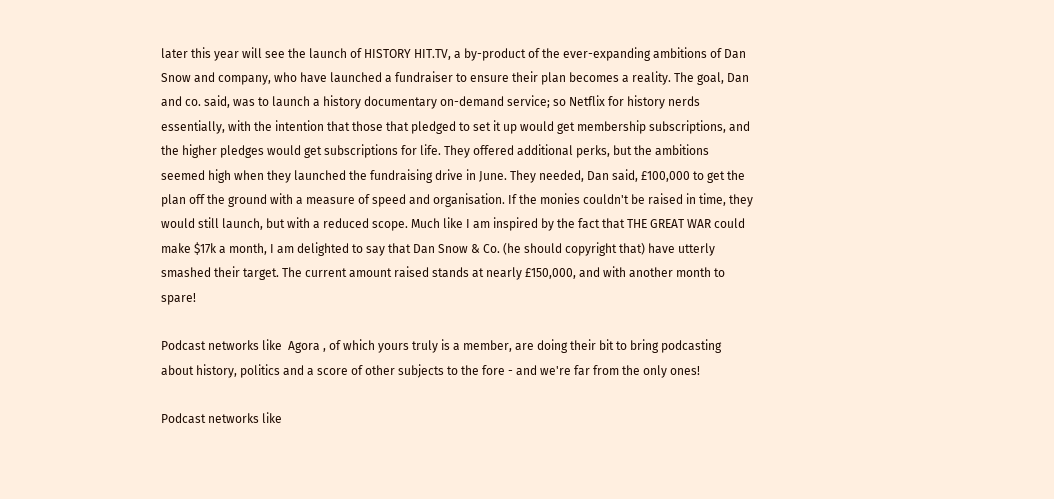later this year will see the launch of HISTORY HIT.TV, a by-product of the ever-expanding ambitions of Dan Snow and company, who have launched a fundraiser to ensure their plan becomes a reality. The goal, Dan and co. said, was to launch a history documentary on-demand service; so Netflix for history nerds essentially, with the intention that those that pledged to set it up would get membership subscriptions, and the higher pledges would get subscriptions for life. They offered additional perks, but the ambitions seemed high when they launched the fundraising drive in June. They needed, Dan said, £100,000 to get the plan off the ground with a measure of speed and organisation. If the monies couldn't be raised in time, they would still launch, but with a reduced scope. Much like I am inspired by the fact that THE GREAT WAR could make $17k a month, I am delighted to say that Dan Snow & Co. (he should copyright that) have utterly smashed their target. The current amount raised stands at nearly £150,000, and with another month to spare!

Podcast networks like  Agora , of which yours truly is a member, are doing their bit to bring podcasting about history, politics and a score of other subjects to the fore - and we're far from the only ones!

Podcast networks like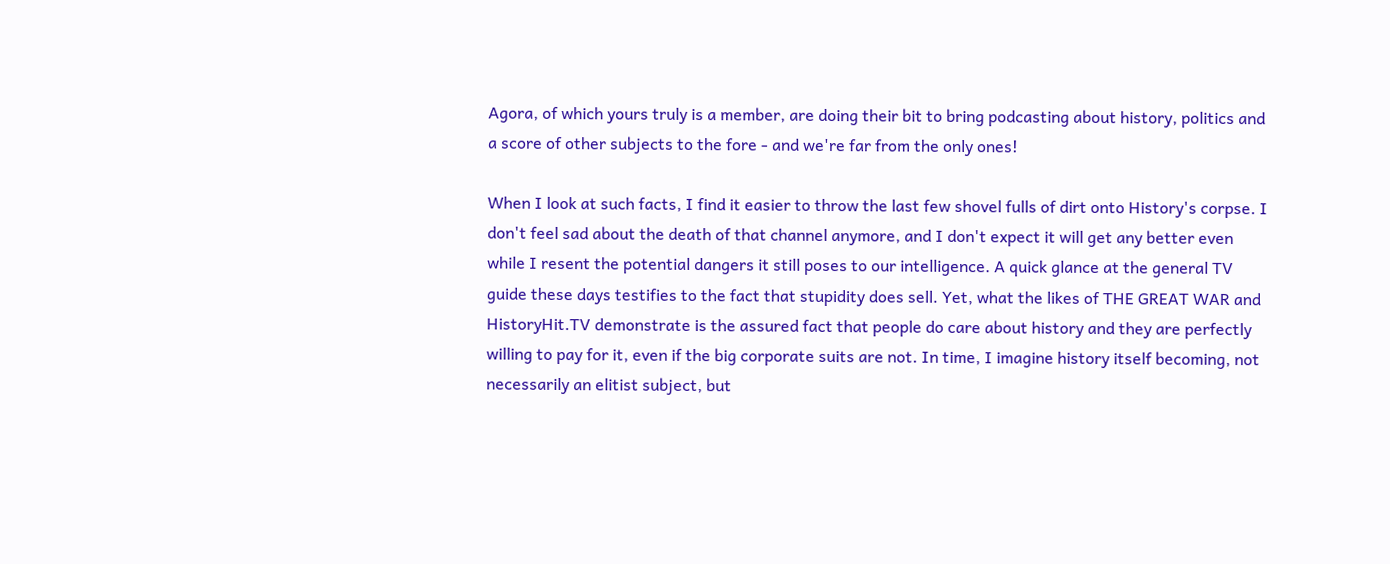Agora, of which yours truly is a member, are doing their bit to bring podcasting about history, politics and a score of other subjects to the fore - and we're far from the only ones!

When I look at such facts, I find it easier to throw the last few shovel fulls of dirt onto History's corpse. I don't feel sad about the death of that channel anymore, and I don't expect it will get any better even while I resent the potential dangers it still poses to our intelligence. A quick glance at the general TV guide these days testifies to the fact that stupidity does sell. Yet, what the likes of THE GREAT WAR and HistoryHit.TV demonstrate is the assured fact that people do care about history and they are perfectly willing to pay for it, even if the big corporate suits are not. In time, I imagine history itself becoming, not necessarily an elitist subject, but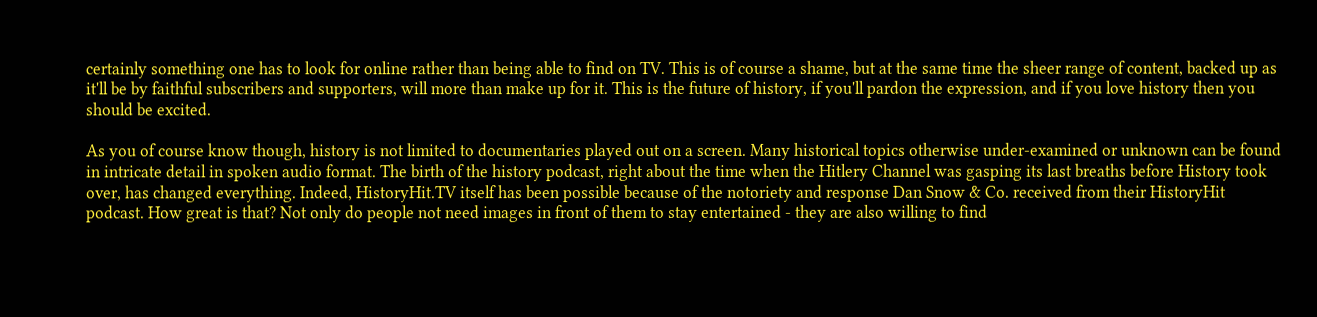certainly something one has to look for online rather than being able to find on TV. This is of course a shame, but at the same time the sheer range of content, backed up as it'll be by faithful subscribers and supporters, will more than make up for it. This is the future of history, if you'll pardon the expression, and if you love history then you should be excited.

As you of course know though, history is not limited to documentaries played out on a screen. Many historical topics otherwise under-examined or unknown can be found in intricate detail in spoken audio format. The birth of the history podcast, right about the time when the Hitlery Channel was gasping its last breaths before History took over, has changed everything. Indeed, HistoryHit.TV itself has been possible because of the notoriety and response Dan Snow & Co. received from their HistoryHit podcast. How great is that? Not only do people not need images in front of them to stay entertained - they are also willing to find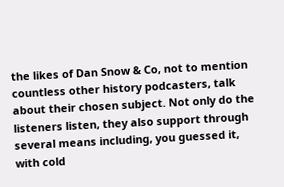the likes of Dan Snow & Co, not to mention countless other history podcasters, talk about their chosen subject. Not only do the listeners listen, they also support through several means including, you guessed it, with cold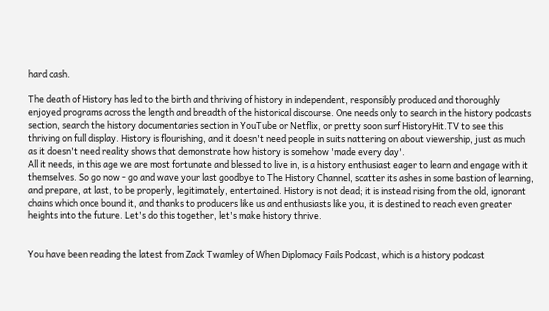hard cash.

The death of History has led to the birth and thriving of history in independent, responsibly produced and thoroughly enjoyed programs across the length and breadth of the historical discourse. One needs only to search in the history podcasts section, search the history documentaries section in YouTube or Netflix, or pretty soon surf HistoryHit.TV to see this thriving on full display. History is flourishing, and it doesn't need people in suits nattering on about viewership, just as much as it doesn't need reality shows that demonstrate how history is somehow 'made every day'.
All it needs, in this age we are most fortunate and blessed to live in, is a history enthusiast eager to learn and engage with it themselves. So go now - go and wave your last goodbye to The History Channel, scatter its ashes in some bastion of learning, and prepare, at last, to be properly, legitimately, entertained. History is not dead; it is instead rising from the old, ignorant chains which once bound it, and thanks to producers like us and enthusiasts like you, it is destined to reach even greater heights into the future. Let's do this together, let's make history thrive.


You have been reading the latest from Zack Twamley of When Diplomacy Fails Podcast, which is a history podcast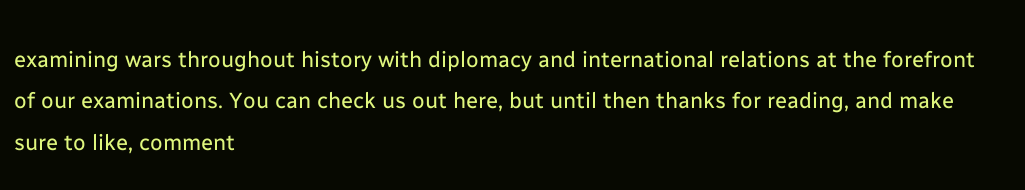examining wars throughout history with diplomacy and international relations at the forefront of our examinations. You can check us out here, but until then thanks for reading, and make sure to like, comment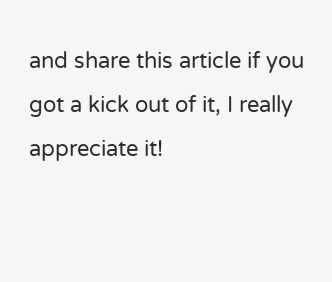and share this article if you got a kick out of it, I really appreciate it!